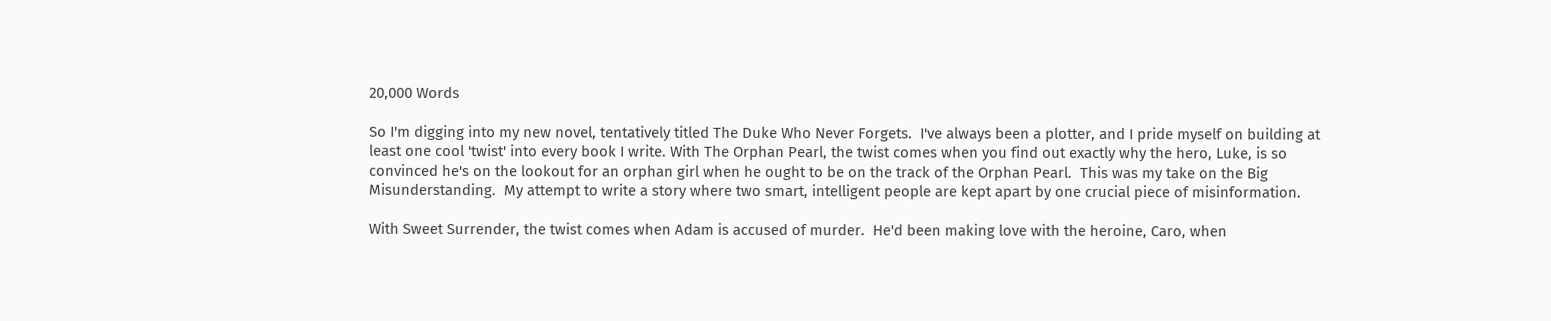20,000 Words

So I'm digging into my new novel, tentatively titled The Duke Who Never Forgets.  I've always been a plotter, and I pride myself on building at least one cool 'twist' into every book I write. With The Orphan Pearl, the twist comes when you find out exactly why the hero, Luke, is so convinced he's on the lookout for an orphan girl when he ought to be on the track of the Orphan Pearl.  This was my take on the Big Misunderstanding.  My attempt to write a story where two smart, intelligent people are kept apart by one crucial piece of misinformation.

With Sweet Surrender, the twist comes when Adam is accused of murder.  He'd been making love with the heroine, Caro, when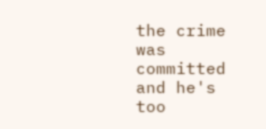the crime was committed and he's too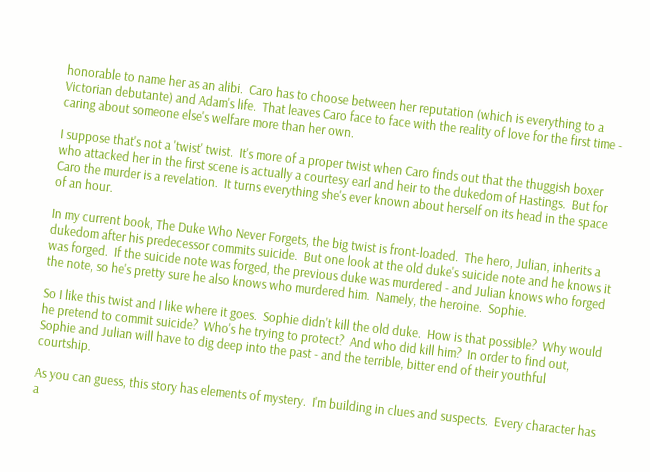honorable to name her as an alibi.  Caro has to choose between her reputation (which is everything to a Victorian debutante) and Adam's life.  That leaves Caro face to face with the reality of love for the first time - caring about someone else's welfare more than her own.

I suppose that's not a 'twist' twist.  It's more of a proper twist when Caro finds out that the thuggish boxer who attacked her in the first scene is actually a courtesy earl and heir to the dukedom of Hastings.  But for Caro the murder is a revelation.  It turns everything she's ever known about herself on its head in the space of an hour.

In my current book, The Duke Who Never Forgets, the big twist is front-loaded.  The hero, Julian, inherits a dukedom after his predecessor commits suicide.  But one look at the old duke's suicide note and he knows it was forged.  If the suicide note was forged, the previous duke was murdered - and Julian knows who forged the note, so he's pretty sure he also knows who murdered him.  Namely, the heroine.  Sophie.

So I like this twist and I like where it goes.  Sophie didn't kill the old duke.  How is that possible?  Why would he pretend to commit suicide?  Who's he trying to protect?  And who did kill him?  In order to find out, Sophie and Julian will have to dig deep into the past - and the terrible, bitter end of their youthful courtship.

As you can guess, this story has elements of mystery.  I'm building in clues and suspects.  Every character has a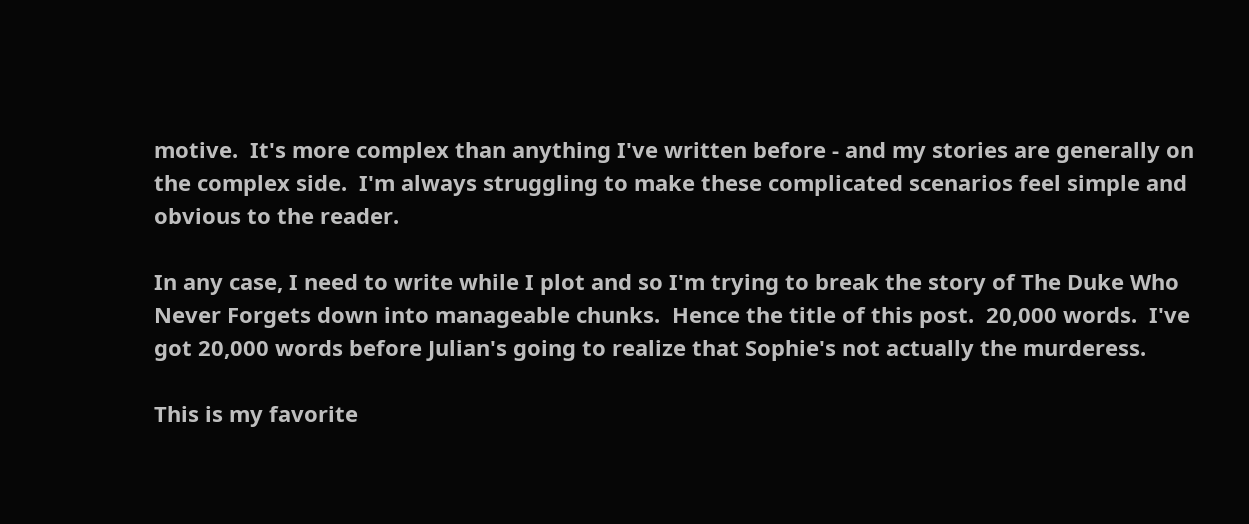motive.  It's more complex than anything I've written before - and my stories are generally on the complex side.  I'm always struggling to make these complicated scenarios feel simple and obvious to the reader.

In any case, I need to write while I plot and so I'm trying to break the story of The Duke Who Never Forgets down into manageable chunks.  Hence the title of this post.  20,000 words.  I've got 20,000 words before Julian's going to realize that Sophie's not actually the murderess.

This is my favorite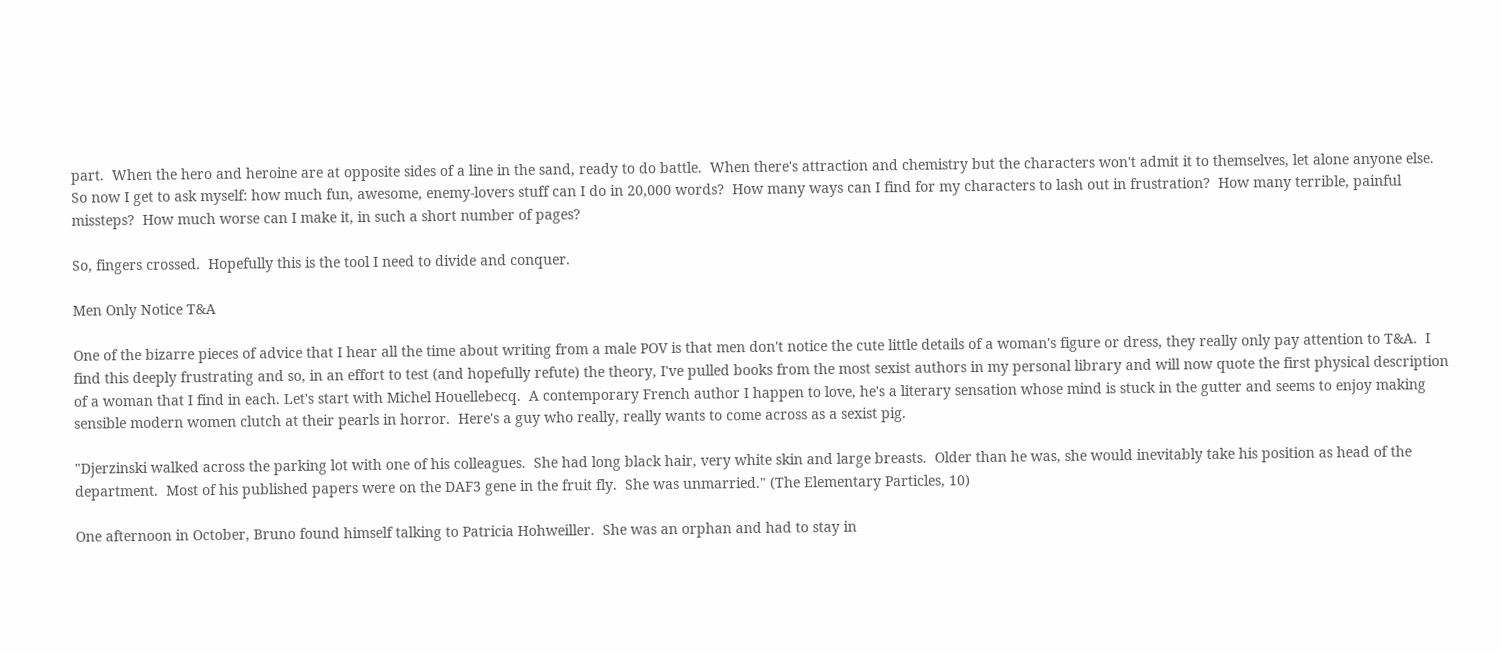part.  When the hero and heroine are at opposite sides of a line in the sand, ready to do battle.  When there's attraction and chemistry but the characters won't admit it to themselves, let alone anyone else.  So now I get to ask myself: how much fun, awesome, enemy-lovers stuff can I do in 20,000 words?  How many ways can I find for my characters to lash out in frustration?  How many terrible, painful missteps?  How much worse can I make it, in such a short number of pages?

So, fingers crossed.  Hopefully this is the tool I need to divide and conquer.

Men Only Notice T&A

One of the bizarre pieces of advice that I hear all the time about writing from a male POV is that men don't notice the cute little details of a woman's figure or dress, they really only pay attention to T&A.  I find this deeply frustrating and so, in an effort to test (and hopefully refute) the theory, I've pulled books from the most sexist authors in my personal library and will now quote the first physical description of a woman that I find in each. Let's start with Michel Houellebecq.  A contemporary French author I happen to love, he's a literary sensation whose mind is stuck in the gutter and seems to enjoy making sensible modern women clutch at their pearls in horror.  Here's a guy who really, really wants to come across as a sexist pig.

"Djerzinski walked across the parking lot with one of his colleagues.  She had long black hair, very white skin and large breasts.  Older than he was, she would inevitably take his position as head of the department.  Most of his published papers were on the DAF3 gene in the fruit fly.  She was unmarried." (The Elementary Particles, 10)

One afternoon in October, Bruno found himself talking to Patricia Hohweiller.  She was an orphan and had to stay in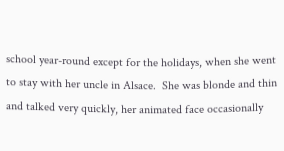school year-round except for the holidays, when she went to stay with her uncle in Alsace.  She was blonde and thin and talked very quickly, her animated face occasionally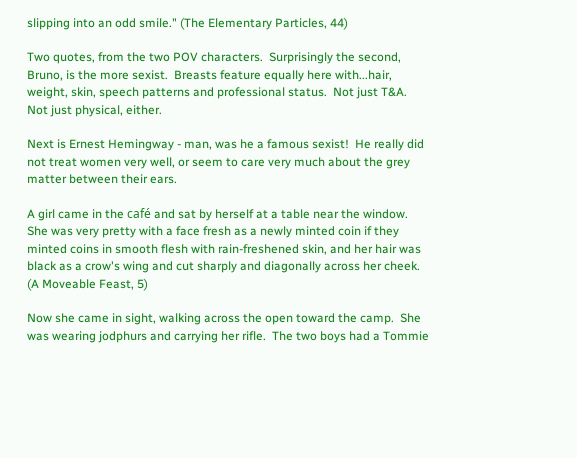slipping into an odd smile." (The Elementary Particles, 44)

Two quotes, from the two POV characters.  Surprisingly the second, Bruno, is the more sexist.  Breasts feature equally here with...hair, weight, skin, speech patterns and professional status.  Not just T&A.  Not just physical, either.

Next is Ernest Hemingway - man, was he a famous sexist!  He really did not treat women very well, or seem to care very much about the grey matter between their ears.

A girl came in the café and sat by herself at a table near the window.  She was very pretty with a face fresh as a newly minted coin if they minted coins in smooth flesh with rain-freshened skin, and her hair was black as a crow's wing and cut sharply and diagonally across her cheek.  (A Moveable Feast, 5)

Now she came in sight, walking across the open toward the camp.  She was wearing jodphurs and carrying her rifle.  The two boys had a Tommie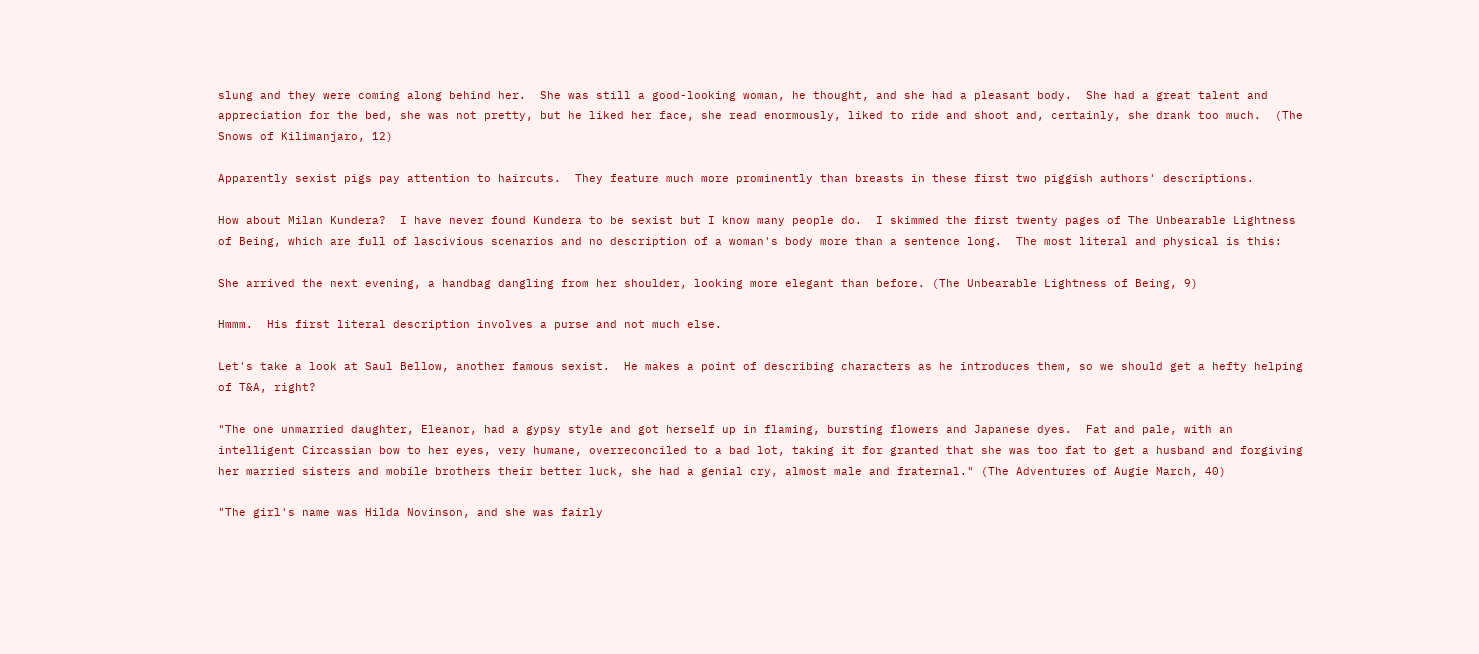slung and they were coming along behind her.  She was still a good-looking woman, he thought, and she had a pleasant body.  She had a great talent and appreciation for the bed, she was not pretty, but he liked her face, she read enormously, liked to ride and shoot and, certainly, she drank too much.  (The Snows of Kilimanjaro, 12)

Apparently sexist pigs pay attention to haircuts.  They feature much more prominently than breasts in these first two piggish authors' descriptions.

How about Milan Kundera?  I have never found Kundera to be sexist but I know many people do.  I skimmed the first twenty pages of The Unbearable Lightness of Being, which are full of lascivious scenarios and no description of a woman's body more than a sentence long.  The most literal and physical is this:

She arrived the next evening, a handbag dangling from her shoulder, looking more elegant than before. (The Unbearable Lightness of Being, 9)

Hmmm.  His first literal description involves a purse and not much else.

Let's take a look at Saul Bellow, another famous sexist.  He makes a point of describing characters as he introduces them, so we should get a hefty helping of T&A, right?

"The one unmarried daughter, Eleanor, had a gypsy style and got herself up in flaming, bursting flowers and Japanese dyes.  Fat and pale, with an intelligent Circassian bow to her eyes, very humane, overreconciled to a bad lot, taking it for granted that she was too fat to get a husband and forgiving her married sisters and mobile brothers their better luck, she had a genial cry, almost male and fraternal." (The Adventures of Augie March, 40)

"The girl's name was Hilda Novinson, and she was fairly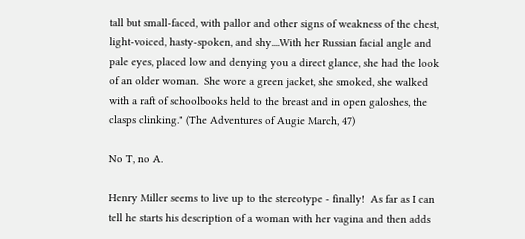tall but small-faced, with pallor and other signs of weakness of the chest, light-voiced, hasty-spoken, and shy....With her Russian facial angle and pale eyes, placed low and denying you a direct glance, she had the look of an older woman.  She wore a green jacket, she smoked, she walked with a raft of schoolbooks held to the breast and in open galoshes, the clasps clinking." (The Adventures of Augie March, 47)

No T, no A.

Henry Miller seems to live up to the stereotype - finally!  As far as I can tell he starts his description of a woman with her vagina and then adds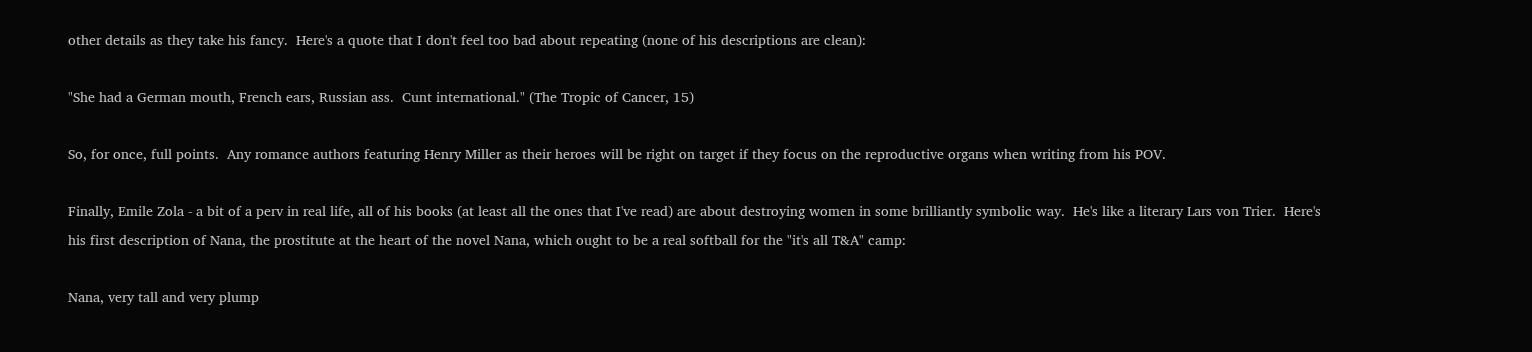other details as they take his fancy.  Here's a quote that I don't feel too bad about repeating (none of his descriptions are clean):

"She had a German mouth, French ears, Russian ass.  Cunt international." (The Tropic of Cancer, 15)

So, for once, full points.  Any romance authors featuring Henry Miller as their heroes will be right on target if they focus on the reproductive organs when writing from his POV.

Finally, Emile Zola - a bit of a perv in real life, all of his books (at least all the ones that I've read) are about destroying women in some brilliantly symbolic way.  He's like a literary Lars von Trier.  Here's his first description of Nana, the prostitute at the heart of the novel Nana, which ought to be a real softball for the "it's all T&A" camp:

Nana, very tall and very plump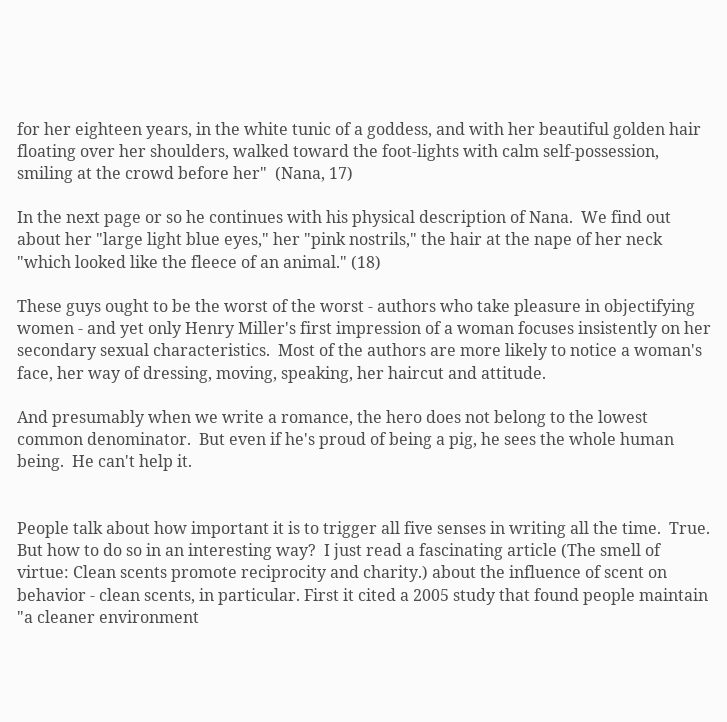for her eighteen years, in the white tunic of a goddess, and with her beautiful golden hair floating over her shoulders, walked toward the foot-lights with calm self-possession, smiling at the crowd before her"  (Nana, 17)

In the next page or so he continues with his physical description of Nana.  We find out about her "large light blue eyes," her "pink nostrils," the hair at the nape of her neck "which looked like the fleece of an animal." (18)

These guys ought to be the worst of the worst - authors who take pleasure in objectifying women - and yet only Henry Miller's first impression of a woman focuses insistently on her secondary sexual characteristics.  Most of the authors are more likely to notice a woman's face, her way of dressing, moving, speaking, her haircut and attitude.

And presumably when we write a romance, the hero does not belong to the lowest common denominator.  But even if he's proud of being a pig, he sees the whole human being.  He can't help it.


People talk about how important it is to trigger all five senses in writing all the time.  True.  But how to do so in an interesting way?  I just read a fascinating article (The smell of virtue: Clean scents promote reciprocity and charity.) about the influence of scent on behavior - clean scents, in particular. First it cited a 2005 study that found people maintain "a cleaner environment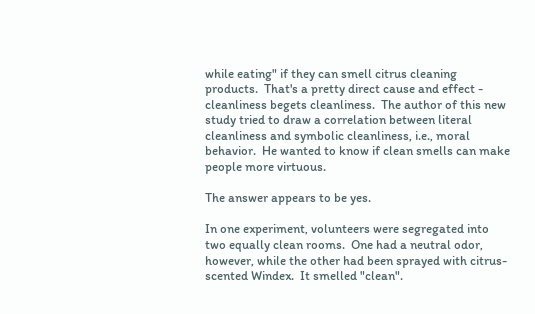while eating" if they can smell citrus cleaning products.  That's a pretty direct cause and effect - cleanliness begets cleanliness.  The author of this new study tried to draw a correlation between literal cleanliness and symbolic cleanliness, i.e., moral behavior.  He wanted to know if clean smells can make people more virtuous.

The answer appears to be yes.

In one experiment, volunteers were segregated into two equally clean rooms.  One had a neutral odor, however, while the other had been sprayed with citrus-scented Windex.  It smelled "clean".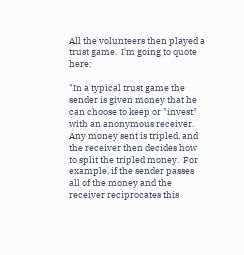All the volunteers then played a trust game.  I'm going to quote here:

"In a typical trust game the sender is given money that he can choose to keep or "invest" with an anonymous receiver.  Any money sent is tripled, and the receiver then decides how to split the tripled money.  For example, if the sender passes all of the money and the receiver reciprocates this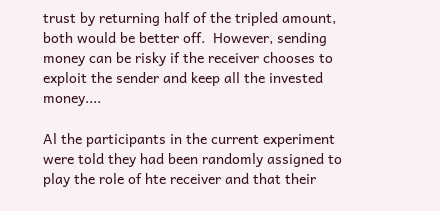trust by returning half of the tripled amount, both would be better off.  However, sending money can be risky if the receiver chooses to exploit the sender and keep all the invested money....

Al the participants in the current experiment were told they had been randomly assigned to play the role of hte receiver and that their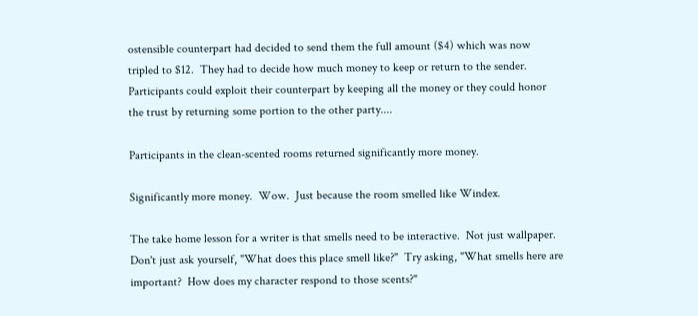ostensible counterpart had decided to send them the full amount ($4) which was now tripled to $12.  They had to decide how much money to keep or return to the sender.  Participants could exploit their counterpart by keeping all the money or they could honor the trust by returning some portion to the other party....

Participants in the clean-scented rooms returned significantly more money.

Significantly more money.  Wow.  Just because the room smelled like Windex.

The take home lesson for a writer is that smells need to be interactive.  Not just wallpaper.  Don't just ask yourself, "What does this place smell like?"  Try asking, "What smells here are important?  How does my character respond to those scents?"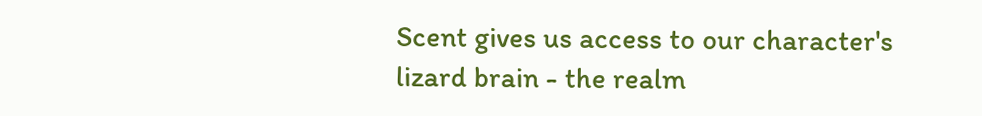Scent gives us access to our character's lizard brain - the realm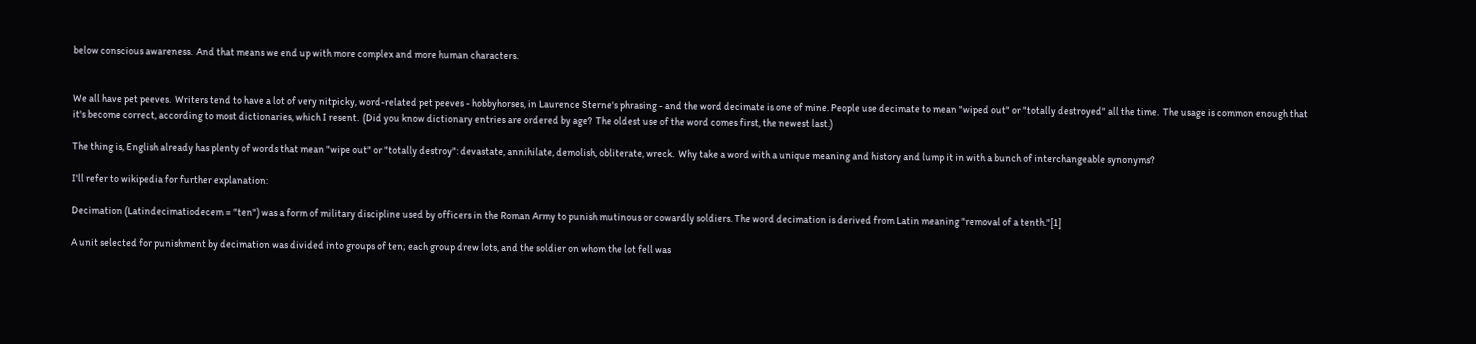below conscious awareness.  And that means we end up with more complex and more human characters.


We all have pet peeves.  Writers tend to have a lot of very nitpicky, word-related pet peeves - hobbyhorses, in Laurence Sterne's phrasing - and the word decimate is one of mine. People use decimate to mean "wiped out" or "totally destroyed" all the time.  The usage is common enough that it's become correct, according to most dictionaries, which I resent.  (Did you know dictionary entries are ordered by age?  The oldest use of the word comes first, the newest last.)

The thing is, English already has plenty of words that mean "wipe out" or "totally destroy": devastate, annihilate, demolish, obliterate, wreck.  Why take a word with a unique meaning and history and lump it in with a bunch of interchangeable synonyms?

I'll refer to wikipedia for further explanation:

Decimation (Latindecimatiodecem = "ten") was a form of military discipline used by officers in the Roman Army to punish mutinous or cowardly soldiers. The word decimation is derived from Latin meaning "removal of a tenth."[1]

A unit selected for punishment by decimation was divided into groups of ten; each group drew lots, and the soldier on whom the lot fell was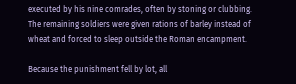executed by his nine comrades, often by stoning or clubbing. The remaining soldiers were given rations of barley instead of wheat and forced to sleep outside the Roman encampment.

Because the punishment fell by lot, all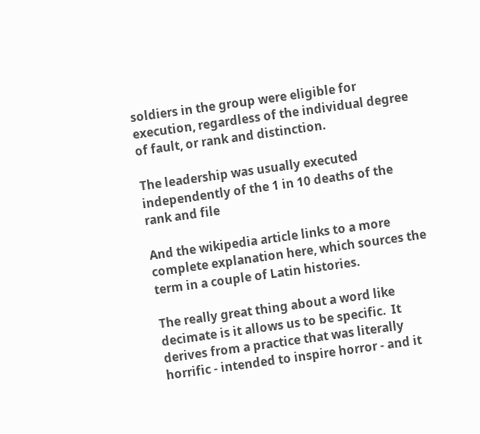soldiers in the group were eligible for execution, regardless of the individual degree of fault, or rank and distinction.

The leadership was usually executed independently of the 1 in 10 deaths of the rank and file

And the wikipedia article links to a more complete explanation here, which sources the term in a couple of Latin histories.

The really great thing about a word like decimate is it allows us to be specific.  It derives from a practice that was literally horrific - intended to inspire horror - and it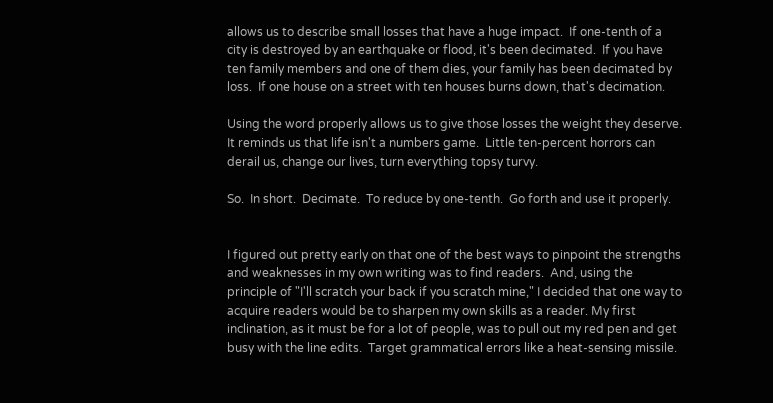allows us to describe small losses that have a huge impact.  If one-tenth of a city is destroyed by an earthquake or flood, it's been decimated.  If you have ten family members and one of them dies, your family has been decimated by loss.  If one house on a street with ten houses burns down, that's decimation.

Using the word properly allows us to give those losses the weight they deserve.  It reminds us that life isn't a numbers game.  Little ten-percent horrors can derail us, change our lives, turn everything topsy turvy.

So.  In short.  Decimate.  To reduce by one-tenth.  Go forth and use it properly.


I figured out pretty early on that one of the best ways to pinpoint the strengths and weaknesses in my own writing was to find readers.  And, using the principle of "I'll scratch your back if you scratch mine," I decided that one way to acquire readers would be to sharpen my own skills as a reader. My first inclination, as it must be for a lot of people, was to pull out my red pen and get busy with the line edits.  Target grammatical errors like a heat-sensing missile.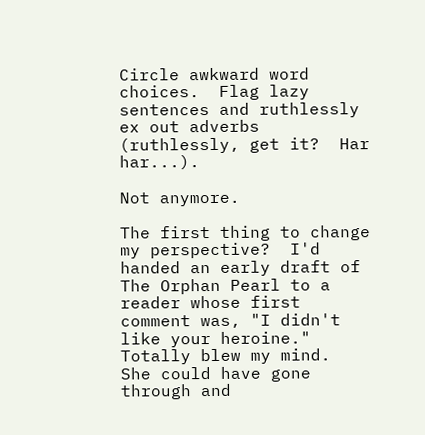Circle awkward word choices.  Flag lazy sentences and ruthlessly ex out adverbs (ruthlessly, get it?  Har har...).

Not anymore.

The first thing to change my perspective?  I'd handed an early draft of The Orphan Pearl to a reader whose first comment was, "I didn't like your heroine."  Totally blew my mind.  She could have gone through and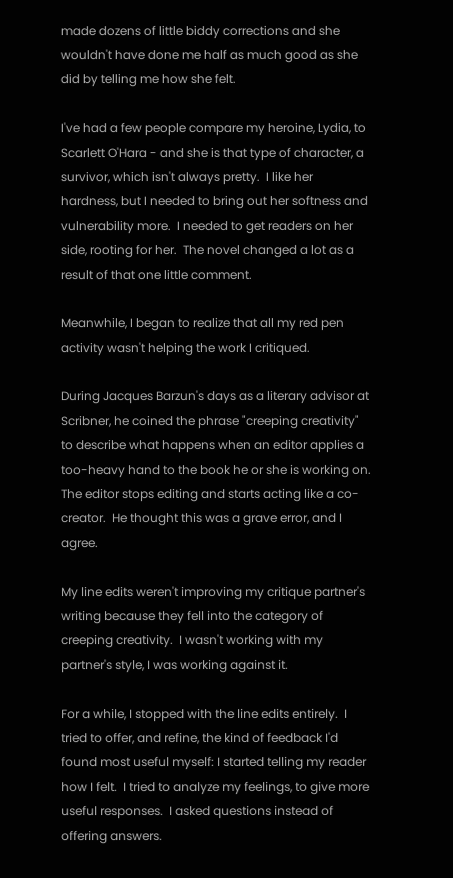made dozens of little biddy corrections and she wouldn't have done me half as much good as she did by telling me how she felt.

I've had a few people compare my heroine, Lydia, to Scarlett O'Hara - and she is that type of character, a survivor, which isn't always pretty.  I like her hardness, but I needed to bring out her softness and vulnerability more.  I needed to get readers on her side, rooting for her.  The novel changed a lot as a result of that one little comment.

Meanwhile, I began to realize that all my red pen activity wasn't helping the work I critiqued.

During Jacques Barzun's days as a literary advisor at Scribner, he coined the phrase "creeping creativity" to describe what happens when an editor applies a too-heavy hand to the book he or she is working on.  The editor stops editing and starts acting like a co-creator.  He thought this was a grave error, and I agree.

My line edits weren't improving my critique partner's writing because they fell into the category of creeping creativity.  I wasn't working with my partner's style, I was working against it.

For a while, I stopped with the line edits entirely.  I tried to offer, and refine, the kind of feedback I'd found most useful myself: I started telling my reader how I felt.  I tried to analyze my feelings, to give more useful responses.  I asked questions instead of offering answers.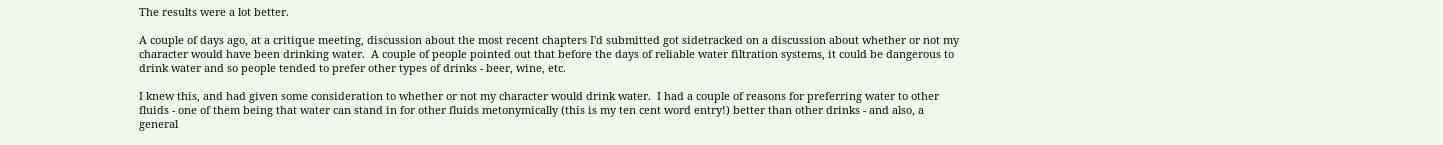The results were a lot better.

A couple of days ago, at a critique meeting, discussion about the most recent chapters I'd submitted got sidetracked on a discussion about whether or not my character would have been drinking water.  A couple of people pointed out that before the days of reliable water filtration systems, it could be dangerous to drink water and so people tended to prefer other types of drinks - beer, wine, etc.

I knew this, and had given some consideration to whether or not my character would drink water.  I had a couple of reasons for preferring water to other fluids - one of them being that water can stand in for other fluids metonymically (this is my ten cent word entry!) better than other drinks - and also, a general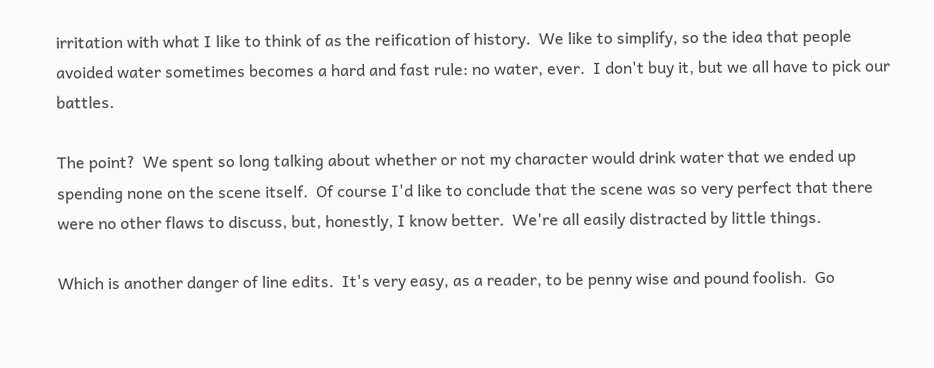irritation with what I like to think of as the reification of history.  We like to simplify, so the idea that people avoided water sometimes becomes a hard and fast rule: no water, ever.  I don't buy it, but we all have to pick our battles.

The point?  We spent so long talking about whether or not my character would drink water that we ended up spending none on the scene itself.  Of course I'd like to conclude that the scene was so very perfect that there were no other flaws to discuss, but, honestly, I know better.  We're all easily distracted by little things.

Which is another danger of line edits.  It's very easy, as a reader, to be penny wise and pound foolish.  Go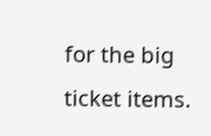for the big ticket items.